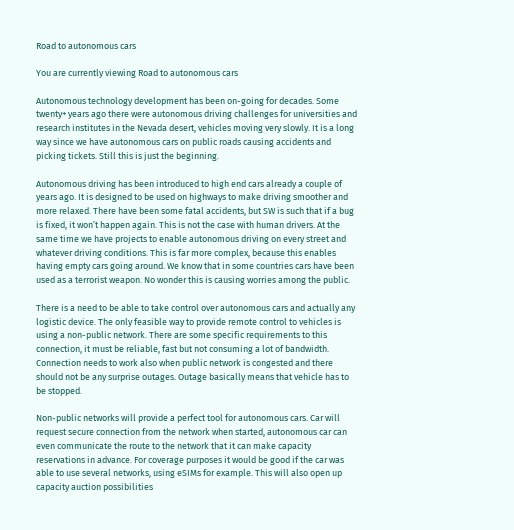Road to autonomous cars

You are currently viewing Road to autonomous cars

Autonomous technology development has been on-going for decades. Some twenty+ years ago there were autonomous driving challenges for universities and research institutes in the Nevada desert, vehicles moving very slowly. It is a long way since we have autonomous cars on public roads causing accidents and picking tickets. Still this is just the beginning.

Autonomous driving has been introduced to high end cars already a couple of years ago. It is designed to be used on highways to make driving smoother and more relaxed. There have been some fatal accidents, but SW is such that if a bug is fixed, it won’t happen again. This is not the case with human drivers. At the same time we have projects to enable autonomous driving on every street and whatever driving conditions. This is far more complex, because this enables having empty cars going around. We know that in some countries cars have been used as a terrorist weapon. No wonder this is causing worries among the public.

There is a need to be able to take control over autonomous cars and actually any logistic device. The only feasible way to provide remote control to vehicles is using a non-public network. There are some specific requirements to this connection, it must be reliable, fast but not consuming a lot of bandwidth. Connection needs to work also when public network is congested and there should not be any surprise outages. Outage basically means that vehicle has to be stopped.

Non-public networks will provide a perfect tool for autonomous cars. Car will request secure connection from the network when started, autonomous car can even communicate the route to the network that it can make capacity reservations in advance. For coverage purposes it would be good if the car was able to use several networks, using eSIMs for example. This will also open up capacity auction possibilities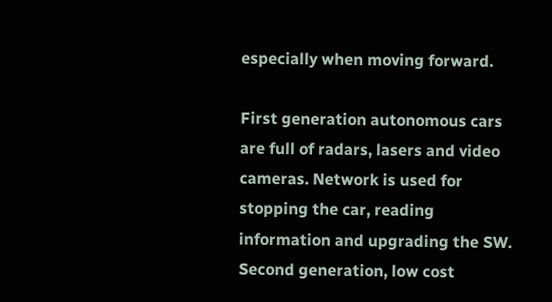especially when moving forward.

First generation autonomous cars are full of radars, lasers and video cameras. Network is used for stopping the car, reading information and upgrading the SW. Second generation, low cost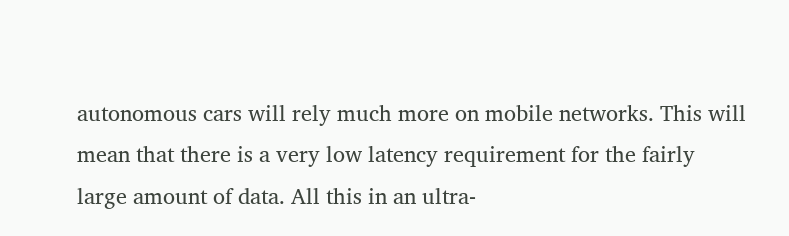autonomous cars will rely much more on mobile networks. This will mean that there is a very low latency requirement for the fairly large amount of data. All this in an ultra-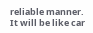reliable manner. It will be like car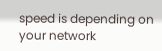speed is depending on your network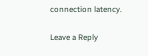connection latency.

Leave a Reply